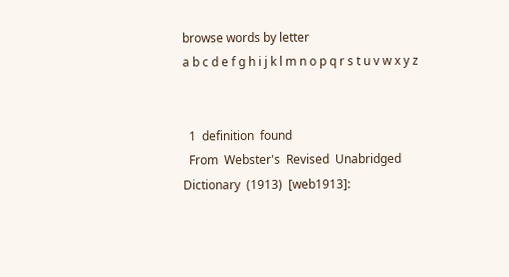browse words by letter
a b c d e f g h i j k l m n o p q r s t u v w x y z


  1  definition  found
  From  Webster's  Revised  Unabridged  Dictionary  (1913)  [web1913]: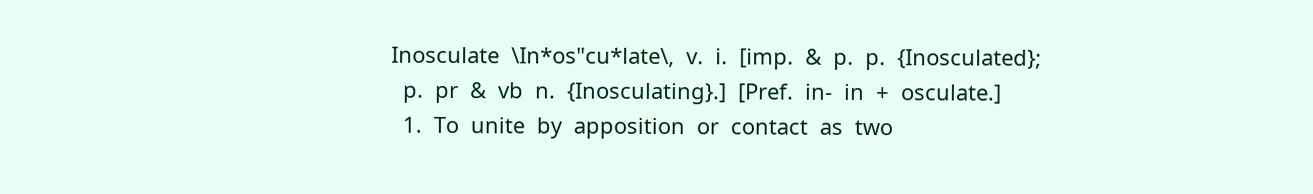Inosculate  \In*os"cu*late\,  v.  i.  [imp.  &  p.  p.  {Inosculated};
  p.  pr  &  vb  n.  {Inosculating}.]  [Pref.  in-  in  +  osculate.]
  1.  To  unite  by  apposition  or  contact  as  two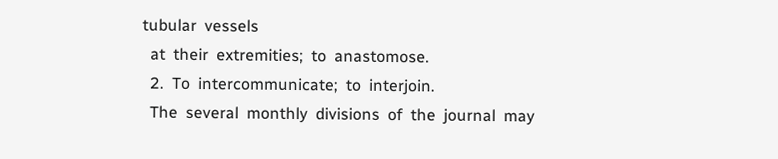tubular  vessels
  at  their  extremities;  to  anastomose.
  2.  To  intercommunicate;  to  interjoin.
  The  several  monthly  divisions  of  the  journal  may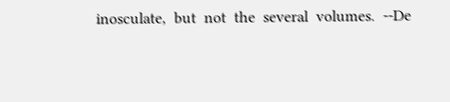inosculate,  but  not  the  several  volumes.  --De